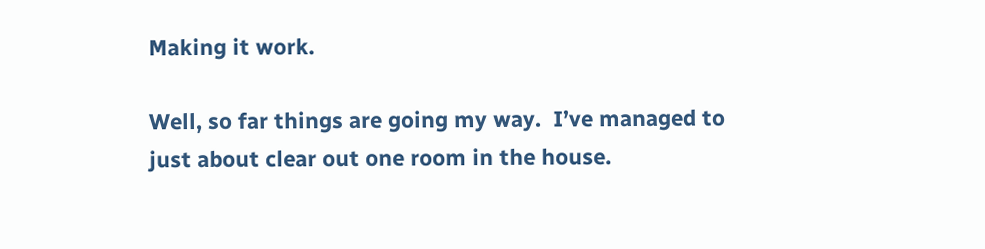Making it work.

Well, so far things are going my way.  I’ve managed to just about clear out one room in the house.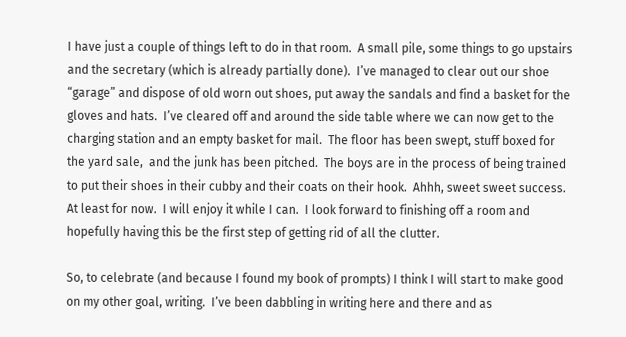I have just a couple of things left to do in that room.  A small pile, some things to go upstairs and the secretary (which is already partially done).  I’ve managed to clear out our shoe “garage” and dispose of old worn out shoes, put away the sandals and find a basket for the gloves and hats.  I’ve cleared off and around the side table where we can now get to the charging station and an empty basket for mail.  The floor has been swept, stuff boxed for the yard sale,  and the junk has been pitched.  The boys are in the process of being trained to put their shoes in their cubby and their coats on their hook.  Ahhh, sweet sweet success.  At least for now.  I will enjoy it while I can.  I look forward to finishing off a room and hopefully having this be the first step of getting rid of all the clutter.

So, to celebrate (and because I found my book of prompts) I think I will start to make good on my other goal, writing.  I’ve been dabbling in writing here and there and as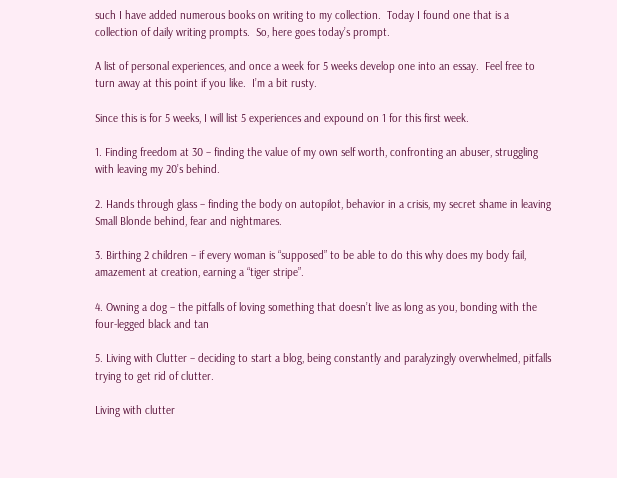such I have added numerous books on writing to my collection.  Today I found one that is a collection of daily writing prompts.  So, here goes today’s prompt.

A list of personal experiences, and once a week for 5 weeks develop one into an essay.  Feel free to turn away at this point if you like.  I’m a bit rusty.

Since this is for 5 weeks, I will list 5 experiences and expound on 1 for this first week.

1. Finding freedom at 30 – finding the value of my own self worth, confronting an abuser, struggling with leaving my 20’s behind.

2. Hands through glass – finding the body on autopilot, behavior in a crisis, my secret shame in leaving Small Blonde behind, fear and nightmares.

3. Birthing 2 children – if every woman is “supposed” to be able to do this why does my body fail, amazement at creation, earning a “tiger stripe”.

4. Owning a dog – the pitfalls of loving something that doesn’t live as long as you, bonding with the four-legged black and tan

5. Living with Clutter – deciding to start a blog, being constantly and paralyzingly overwhelmed, pitfalls trying to get rid of clutter.

Living with clutter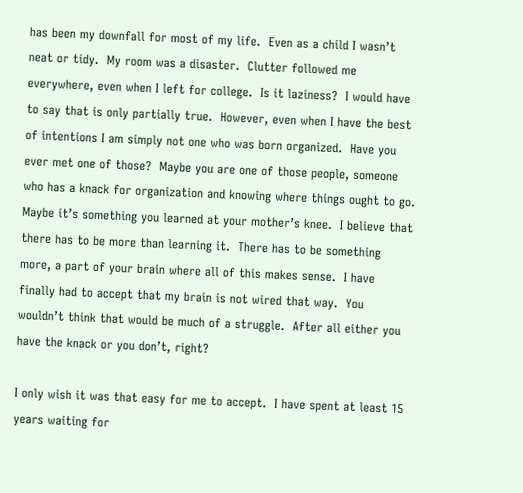has been my downfall for most of my life.  Even as a child I wasn’t neat or tidy.  My room was a disaster.  Clutter followed me everywhere, even when I left for college.  Is it laziness?  I would have to say that is only partially true.  However, even when I have the best of intentions I am simply not one who was born organized.  Have you ever met one of those?  Maybe you are one of those people, someone who has a knack for organization and knowing where things ought to go.  Maybe it’s something you learned at your mother’s knee.  I believe that there has to be more than learning it.  There has to be something more, a part of your brain where all of this makes sense.  I have finally had to accept that my brain is not wired that way.  You wouldn’t think that would be much of a struggle.  After all either you have the knack or you don’t, right?

I only wish it was that easy for me to accept.  I have spent at least 15 years waiting for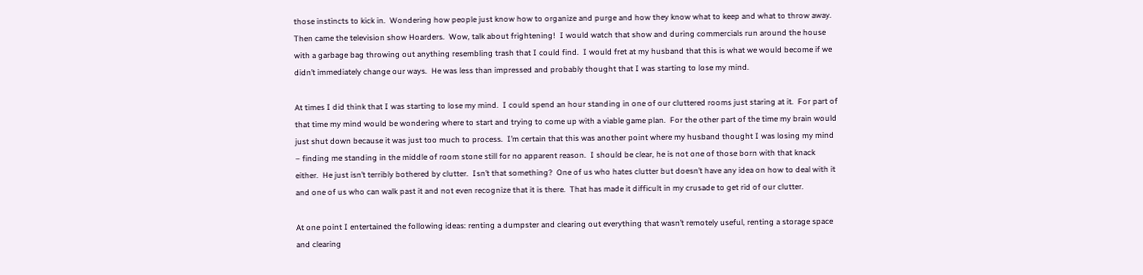those instincts to kick in.  Wondering how people just know how to organize and purge and how they know what to keep and what to throw away.  Then came the television show Hoarders.  Wow, talk about frightening!  I would watch that show and during commercials run around the house with a garbage bag throwing out anything resembling trash that I could find.  I would fret at my husband that this is what we would become if we didn’t immediately change our ways.  He was less than impressed and probably thought that I was starting to lose my mind.

At times I did think that I was starting to lose my mind.  I could spend an hour standing in one of our cluttered rooms just staring at it.  For part of that time my mind would be wondering where to start and trying to come up with a viable game plan.  For the other part of the time my brain would just shut down because it was just too much to process.  I’m certain that this was another point where my husband thought I was losing my mind – finding me standing in the middle of room stone still for no apparent reason.  I should be clear, he is not one of those born with that knack either.  He just isn’t terribly bothered by clutter.  Isn’t that something?  One of us who hates clutter but doesn’t have any idea on how to deal with it and one of us who can walk past it and not even recognize that it is there.  That has made it difficult in my crusade to get rid of our clutter.

At one point I entertained the following ideas: renting a dumpster and clearing out everything that wasn’t remotely useful, renting a storage space and clearing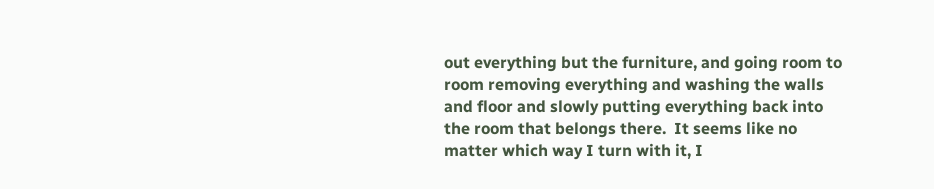out everything but the furniture, and going room to room removing everything and washing the walls and floor and slowly putting everything back into the room that belongs there.  It seems like no matter which way I turn with it, I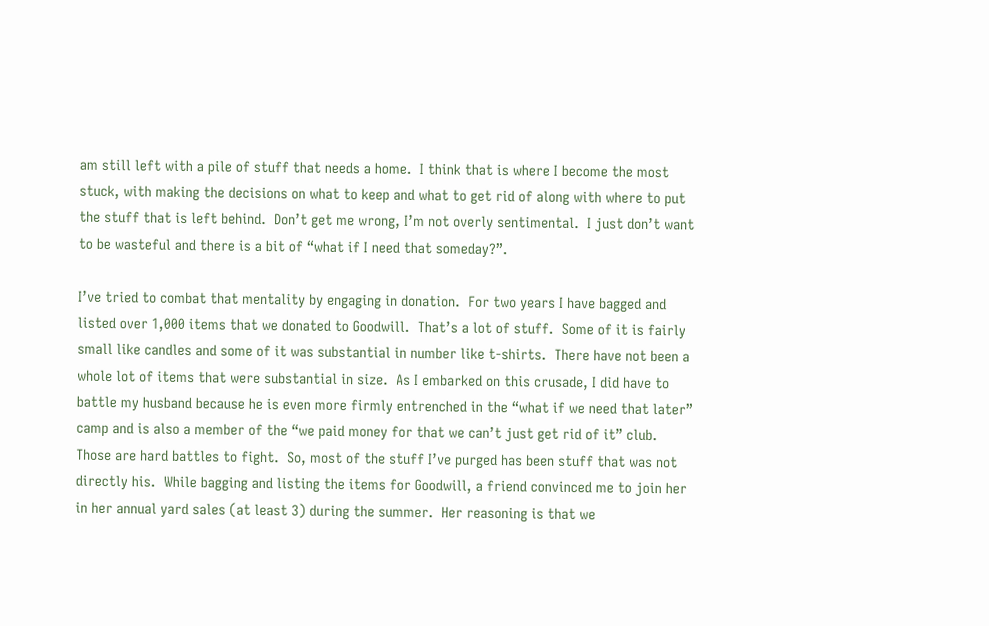am still left with a pile of stuff that needs a home.  I think that is where I become the most stuck, with making the decisions on what to keep and what to get rid of along with where to put the stuff that is left behind.  Don’t get me wrong, I’m not overly sentimental.  I just don’t want to be wasteful and there is a bit of “what if I need that someday?”.

I’ve tried to combat that mentality by engaging in donation.  For two years I have bagged and listed over 1,000 items that we donated to Goodwill.  That’s a lot of stuff.  Some of it is fairly small like candles and some of it was substantial in number like t-shirts.  There have not been a whole lot of items that were substantial in size.  As I embarked on this crusade, I did have to battle my husband because he is even more firmly entrenched in the “what if we need that later” camp and is also a member of the “we paid money for that we can’t just get rid of it” club.  Those are hard battles to fight.  So, most of the stuff I’ve purged has been stuff that was not directly his.  While bagging and listing the items for Goodwill, a friend convinced me to join her in her annual yard sales (at least 3) during the summer.  Her reasoning is that we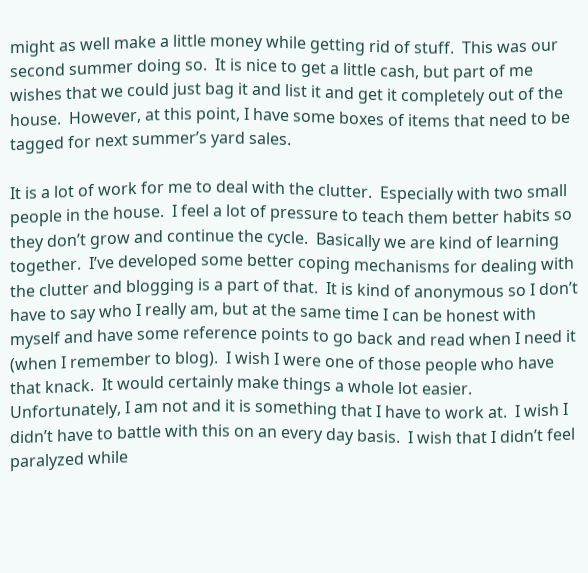might as well make a little money while getting rid of stuff.  This was our second summer doing so.  It is nice to get a little cash, but part of me wishes that we could just bag it and list it and get it completely out of the house.  However, at this point, I have some boxes of items that need to be tagged for next summer’s yard sales.

It is a lot of work for me to deal with the clutter.  Especially with two small people in the house.  I feel a lot of pressure to teach them better habits so they don’t grow and continue the cycle.  Basically we are kind of learning together.  I’ve developed some better coping mechanisms for dealing with the clutter and blogging is a part of that.  It is kind of anonymous so I don’t have to say who I really am, but at the same time I can be honest with myself and have some reference points to go back and read when I need it (when I remember to blog).  I wish I were one of those people who have that knack.  It would certainly make things a whole lot easier.  Unfortunately, I am not and it is something that I have to work at.  I wish I didn’t have to battle with this on an every day basis.  I wish that I didn’t feel paralyzed while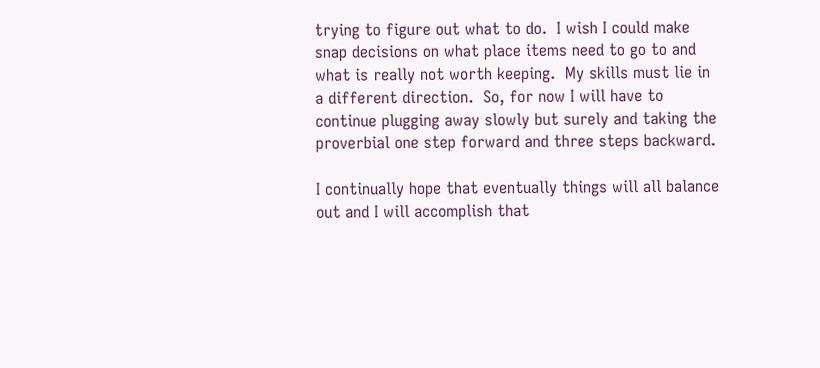trying to figure out what to do.  I wish I could make snap decisions on what place items need to go to and what is really not worth keeping.  My skills must lie in a different direction.  So, for now I will have to continue plugging away slowly but surely and taking the proverbial one step forward and three steps backward.

I continually hope that eventually things will all balance out and I will accomplish that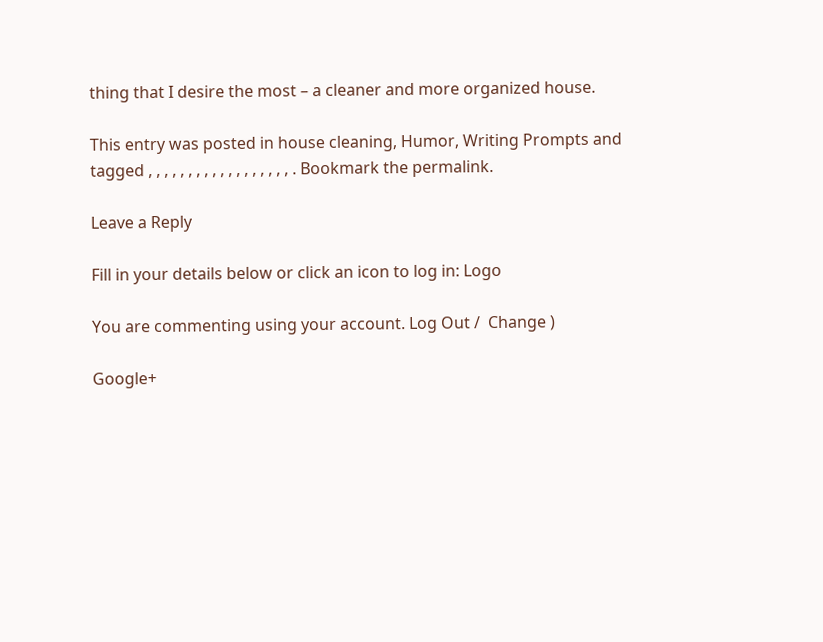thing that I desire the most – a cleaner and more organized house.

This entry was posted in house cleaning, Humor, Writing Prompts and tagged , , , , , , , , , , , , , , , , , , . Bookmark the permalink.

Leave a Reply

Fill in your details below or click an icon to log in: Logo

You are commenting using your account. Log Out /  Change )

Google+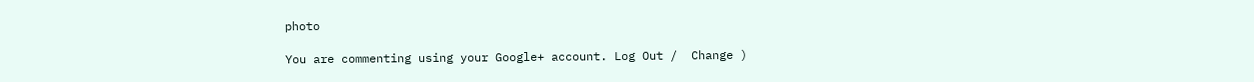photo

You are commenting using your Google+ account. Log Out /  Change )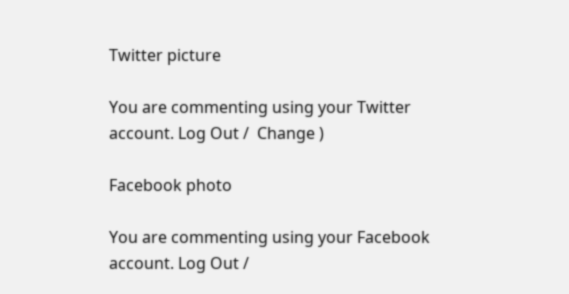Twitter picture

You are commenting using your Twitter account. Log Out /  Change )

Facebook photo

You are commenting using your Facebook account. Log Out /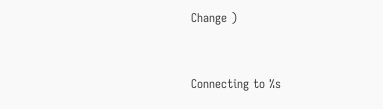Change )


Connecting to %s